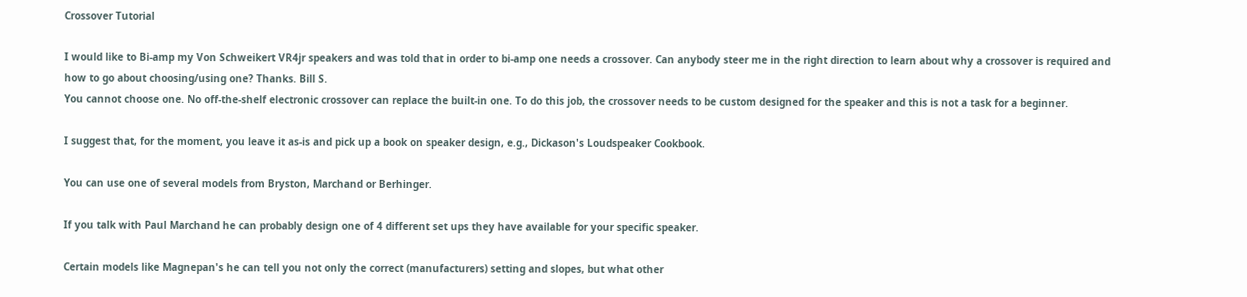Crossover Tutorial

I would like to Bi-amp my Von Schweikert VR4jr speakers and was told that in order to bi-amp one needs a crossover. Can anybody steer me in the right direction to learn about why a crossover is required and how to go about choosing/using one? Thanks. Bill S.
You cannot choose one. No off-the-shelf electronic crossover can replace the built-in one. To do this job, the crossover needs to be custom designed for the speaker and this is not a task for a beginner.

I suggest that, for the moment, you leave it as-is and pick up a book on speaker design, e.g., Dickason's Loudspeaker Cookbook.

You can use one of several models from Bryston, Marchand or Berhinger.

If you talk with Paul Marchand he can probably design one of 4 different set ups they have available for your specific speaker.

Certain models like Magnepan's he can tell you not only the correct (manufacturers) setting and slopes, but what other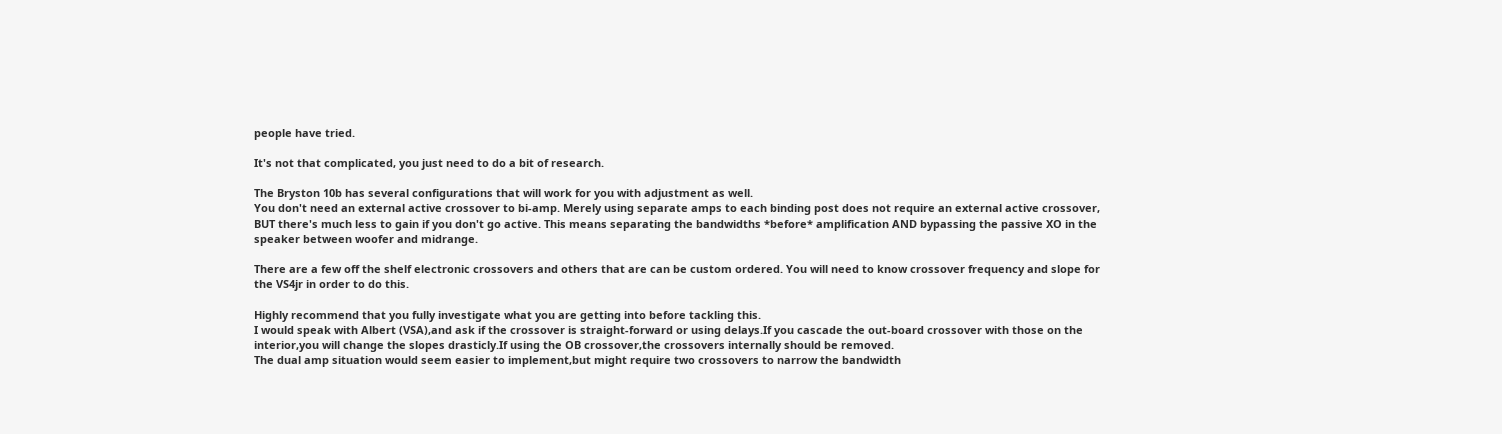people have tried.

It's not that complicated, you just need to do a bit of research.

The Bryston 10b has several configurations that will work for you with adjustment as well.
You don't need an external active crossover to bi-amp. Merely using separate amps to each binding post does not require an external active crossover, BUT there's much less to gain if you don't go active. This means separating the bandwidths *before* amplification AND bypassing the passive XO in the speaker between woofer and midrange.

There are a few off the shelf electronic crossovers and others that are can be custom ordered. You will need to know crossover frequency and slope for the VS4jr in order to do this.

Highly recommend that you fully investigate what you are getting into before tackling this.
I would speak with Albert (VSA),and ask if the crossover is straight-forward or using delays.If you cascade the out-board crossover with those on the interior,you will change the slopes drasticly.If using the OB crossover,the crossovers internally should be removed.
The dual amp situation would seem easier to implement,but might require two crossovers to narrow the bandwidth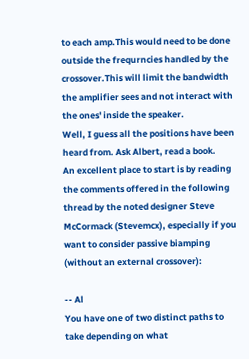to each amp.This would need to be done outside the frequrncies handled by the crossover.This will limit the bandwidth the amplifier sees and not interact with the ones' inside the speaker.
Well, I guess all the positions have been heard from. Ask Albert, read a book.
An excellent place to start is by reading the comments offered in the following thread by the noted designer Steve McCormack (Stevemcx), especially if you want to consider passive biamping (without an external crossover):

-- Al
You have one of two distinct paths to take depending on what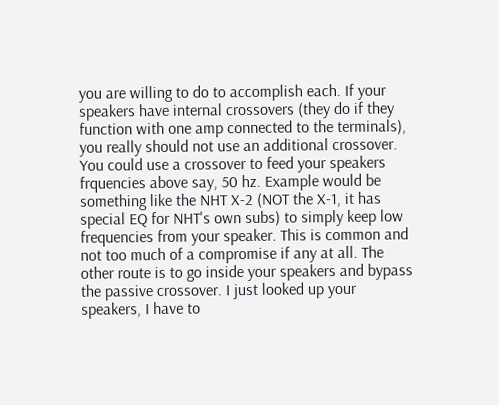you are willing to do to accomplish each. If your speakers have internal crossovers (they do if they function with one amp connected to the terminals), you really should not use an additional crossover. You could use a crossover to feed your speakers frquencies above say, 50 hz. Example would be something like the NHT X-2 (NOT the X-1, it has special EQ for NHT's own subs) to simply keep low frequencies from your speaker. This is common and not too much of a compromise if any at all. The other route is to go inside your speakers and bypass the passive crossover. I just looked up your speakers, I have to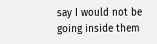say I would not be going inside them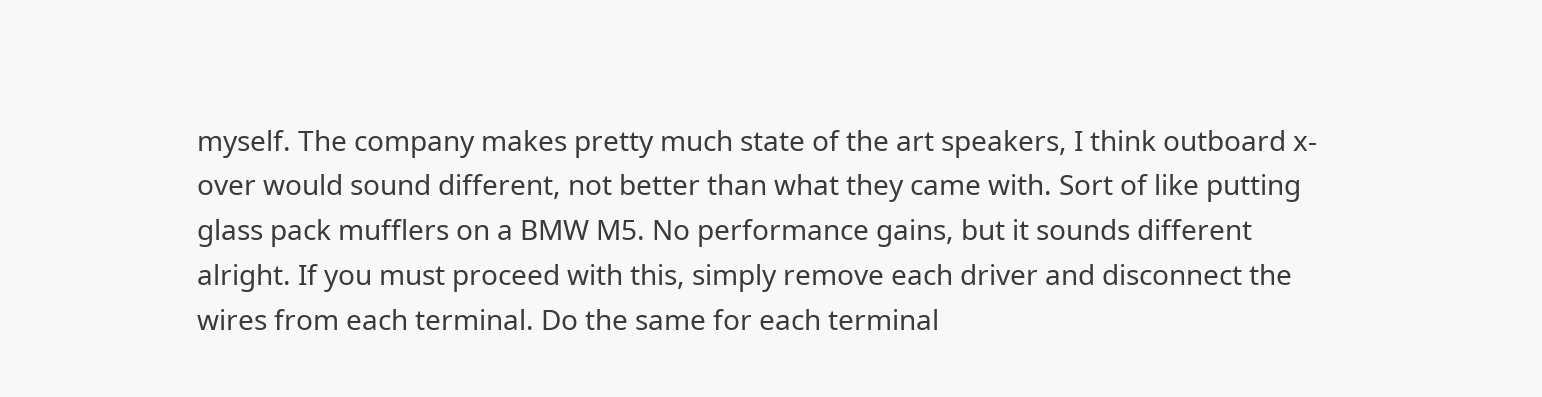myself. The company makes pretty much state of the art speakers, I think outboard x-over would sound different, not better than what they came with. Sort of like putting glass pack mufflers on a BMW M5. No performance gains, but it sounds different alright. If you must proceed with this, simply remove each driver and disconnect the wires from each terminal. Do the same for each terminal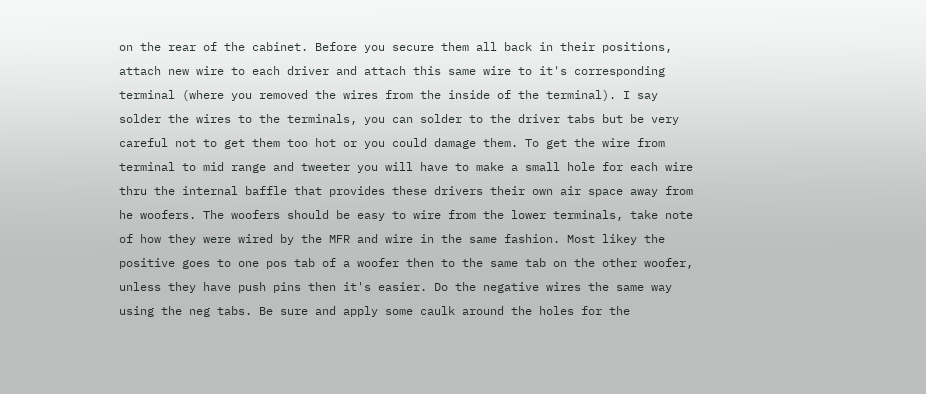on the rear of the cabinet. Before you secure them all back in their positions, attach new wire to each driver and attach this same wire to it's corresponding terminal (where you removed the wires from the inside of the terminal). I say solder the wires to the terminals, you can solder to the driver tabs but be very careful not to get them too hot or you could damage them. To get the wire from terminal to mid range and tweeter you will have to make a small hole for each wire thru the internal baffle that provides these drivers their own air space away from he woofers. The woofers should be easy to wire from the lower terminals, take note of how they were wired by the MFR and wire in the same fashion. Most likey the positive goes to one pos tab of a woofer then to the same tab on the other woofer, unless they have push pins then it's easier. Do the negative wires the same way using the neg tabs. Be sure and apply some caulk around the holes for the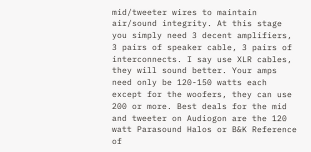mid/tweeter wires to maintain air/sound integrity. At this stage you simply need 3 decent amplifiers, 3 pairs of speaker cable, 3 pairs of interconnects. I say use XLR cables, they will sound better. Your amps need only be 120-150 watts each except for the woofers, they can use 200 or more. Best deals for the mid and tweeter on Audiogon are the 120 watt Parasound Halos or B&K Reference of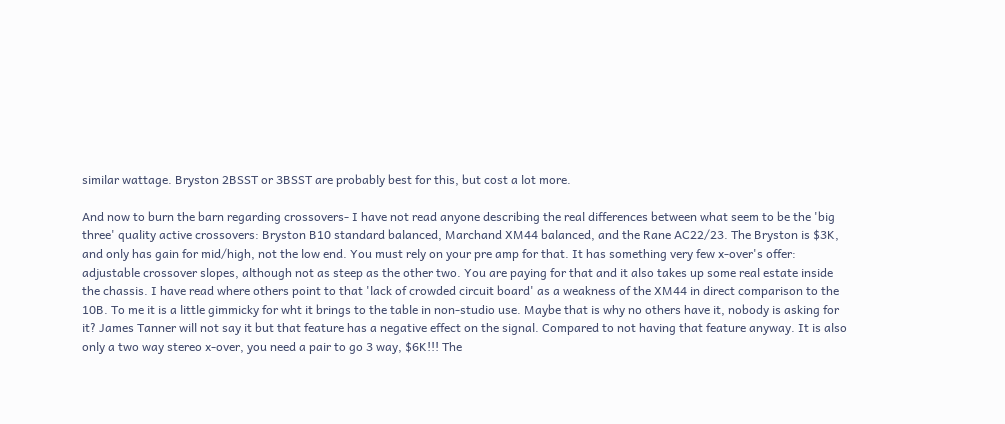similar wattage. Bryston 2BSST or 3BSST are probably best for this, but cost a lot more.

And now to burn the barn regarding crossovers- I have not read anyone describing the real differences between what seem to be the 'big three' quality active crossovers: Bryston B10 standard balanced, Marchand XM44 balanced, and the Rane AC22/23. The Bryston is $3K, and only has gain for mid/high, not the low end. You must rely on your pre amp for that. It has something very few x-over's offer: adjustable crossover slopes, although not as steep as the other two. You are paying for that and it also takes up some real estate inside the chassis. I have read where others point to that 'lack of crowded circuit board' as a weakness of the XM44 in direct comparison to the 10B. To me it is a little gimmicky for wht it brings to the table in non-studio use. Maybe that is why no others have it, nobody is asking for it? James Tanner will not say it but that feature has a negative effect on the signal. Compared to not having that feature anyway. It is also only a two way stereo x-over, you need a pair to go 3 way, $6K!!! The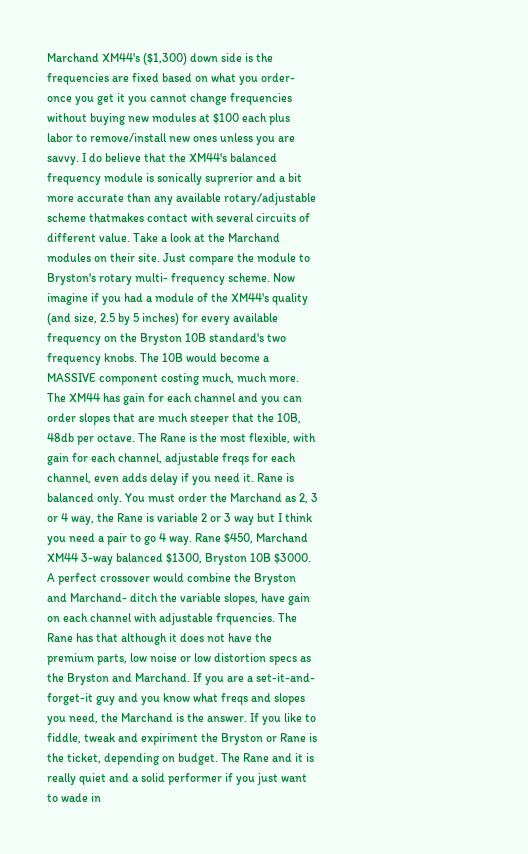Marchand XM44's ($1,300) down side is the frequencies are fixed based on what you order- once you get it you cannot change frequencies without buying new modules at $100 each plus labor to remove/install new ones unless you are savvy. I do believe that the XM44's balanced frequency module is sonically suprerior and a bit more accurate than any available rotary/adjustable scheme thatmakes contact with several circuits of different value. Take a look at the Marchand modules on their site. Just compare the module to Bryston's rotary multi- frequency scheme. Now imagine if you had a module of the XM44's quality (and size, 2.5 by 5 inches) for every available frequency on the Bryston 10B standard's two frequency knobs. The 10B would become a MASSIVE component costing much, much more. The XM44 has gain for each channel and you can order slopes that are much steeper that the 10B, 48db per octave. The Rane is the most flexible, with gain for each channel, adjustable freqs for each channel, even adds delay if you need it. Rane is balanced only. You must order the Marchand as 2, 3 or 4 way, the Rane is variable 2 or 3 way but I think you need a pair to go 4 way. Rane $450, Marchand XM44 3-way balanced $1300, Bryston 10B $3000. A perfect crossover would combine the Bryston and Marchand- ditch the variable slopes, have gain on each channel with adjustable frquencies. The Rane has that although it does not have the premium parts, low noise or low distortion specs as the Bryston and Marchand. If you are a set-it-and- forget-it guy and you know what freqs and slopes you need, the Marchand is the answer. If you like to fiddle, tweak and expiriment the Bryston or Rane is the ticket, depending on budget. The Rane and it is really quiet and a solid performer if you just want to wade in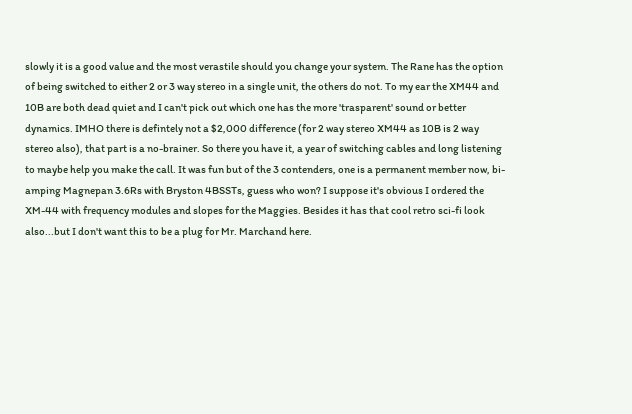slowly it is a good value and the most verastile should you change your system. The Rane has the option of being switched to either 2 or 3 way stereo in a single unit, the others do not. To my ear the XM44 and 10B are both dead quiet and I can't pick out which one has the more 'trasparent' sound or better dynamics. IMHO there is defintely not a $2,000 difference (for 2 way stereo XM44 as 10B is 2 way stereo also), that part is a no-brainer. So there you have it, a year of switching cables and long listening to maybe help you make the call. It was fun but of the 3 contenders, one is a permanent member now, bi-amping Magnepan 3.6Rs with Bryston 4BSSTs, guess who won? I suppose it's obvious I ordered the XM-44 with frequency modules and slopes for the Maggies. Besides it has that cool retro sci-fi look also...but I don't want this to be a plug for Mr. Marchand here.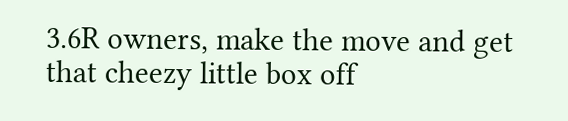3.6R owners, make the move and get that cheezy little box off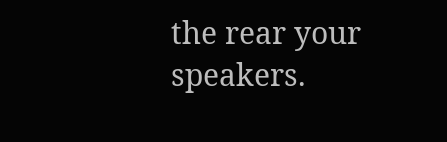the rear your speakers.